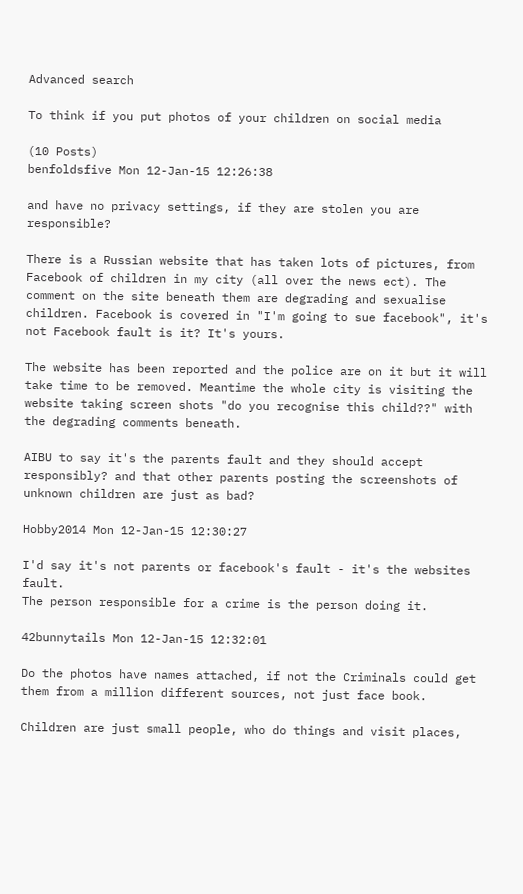Advanced search

To think if you put photos of your children on social media

(10 Posts)
benfoldsfive Mon 12-Jan-15 12:26:38

and have no privacy settings, if they are stolen you are responsible?

There is a Russian website that has taken lots of pictures, from Facebook of children in my city (all over the news ect). The comment on the site beneath them are degrading and sexualise children. Facebook is covered in "I'm going to sue facebook", it's not Facebook fault is it? It's yours.

The website has been reported and the police are on it but it will take time to be removed. Meantime the whole city is visiting the website taking screen shots "do you recognise this child??" with the degrading comments beneath.

AIBU to say it's the parents fault and they should accept responsibly? and that other parents posting the screenshots of unknown children are just as bad?

Hobby2014 Mon 12-Jan-15 12:30:27

I'd say it's not parents or facebook's fault - it's the websites fault.
The person responsible for a crime is the person doing it.

42bunnytails Mon 12-Jan-15 12:32:01

Do the photos have names attached, if not the Criminals could get them from a million different sources, not just face book.

Children are just small people, who do things and visit places,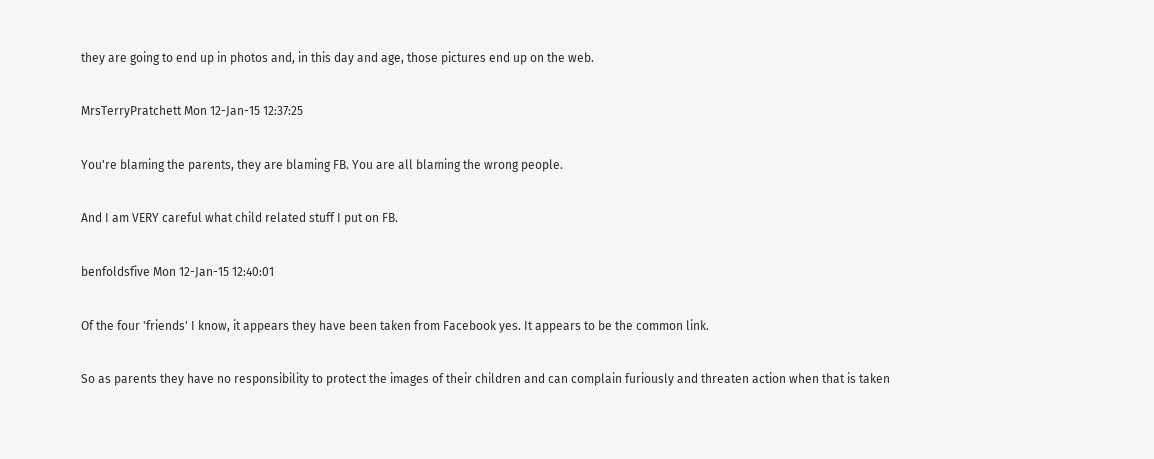they are going to end up in photos and, in this day and age, those pictures end up on the web.

MrsTerryPratchett Mon 12-Jan-15 12:37:25

You're blaming the parents, they are blaming FB. You are all blaming the wrong people.

And I am VERY careful what child related stuff I put on FB.

benfoldsfive Mon 12-Jan-15 12:40:01

Of the four 'friends' I know, it appears they have been taken from Facebook yes. It appears to be the common link.

So as parents they have no responsibility to protect the images of their children and can complain furiously and threaten action when that is taken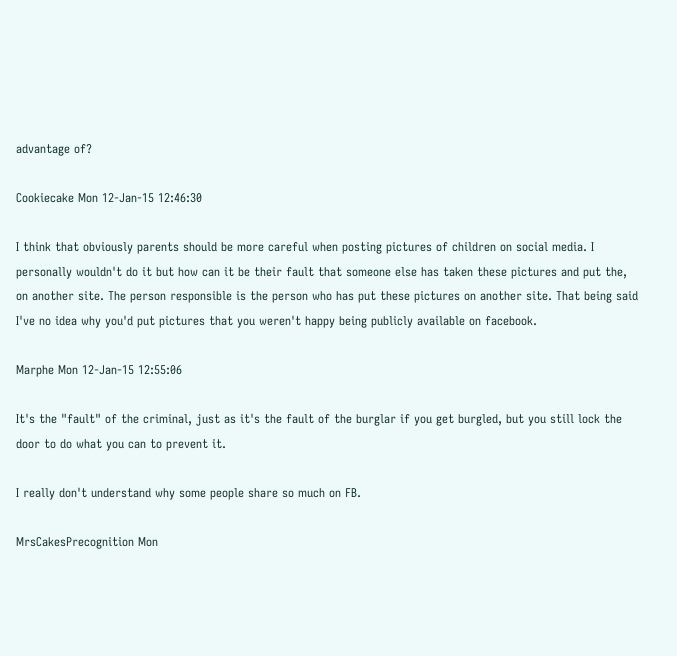advantage of?

Cookiecake Mon 12-Jan-15 12:46:30

I think that obviously parents should be more careful when posting pictures of children on social media. I personally wouldn't do it but how can it be their fault that someone else has taken these pictures and put the, on another site. The person responsible is the person who has put these pictures on another site. That being said I've no idea why you'd put pictures that you weren't happy being publicly available on facebook.

Marphe Mon 12-Jan-15 12:55:06

It's the "fault" of the criminal, just as it's the fault of the burglar if you get burgled, but you still lock the door to do what you can to prevent it.

I really don't understand why some people share so much on FB.

MrsCakesPrecognition Mon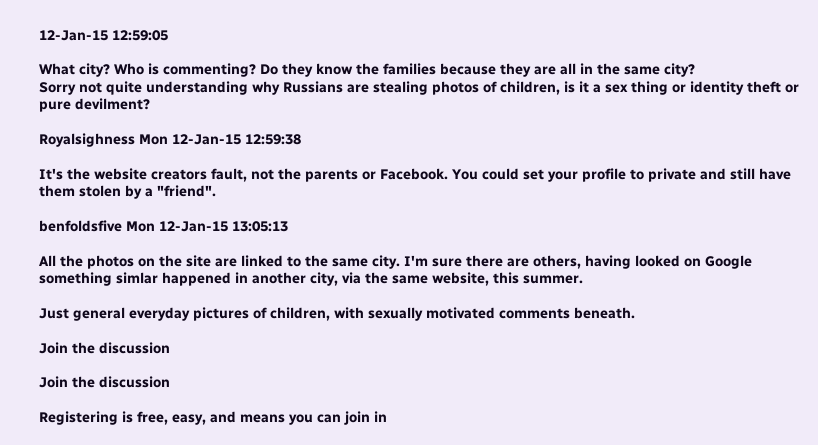12-Jan-15 12:59:05

What city? Who is commenting? Do they know the families because they are all in the same city?
Sorry not quite understanding why Russians are stealing photos of children, is it a sex thing or identity theft or pure devilment?

Royalsighness Mon 12-Jan-15 12:59:38

It's the website creators fault, not the parents or Facebook. You could set your profile to private and still have them stolen by a "friend".

benfoldsfive Mon 12-Jan-15 13:05:13

All the photos on the site are linked to the same city. I'm sure there are others, having looked on Google something simlar happened in another city, via the same website, this summer.

Just general everyday pictures of children, with sexually motivated comments beneath.

Join the discussion

Join the discussion

Registering is free, easy, and means you can join in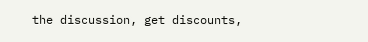the discussion, get discounts,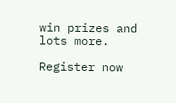win prizes and lots more.

Register now